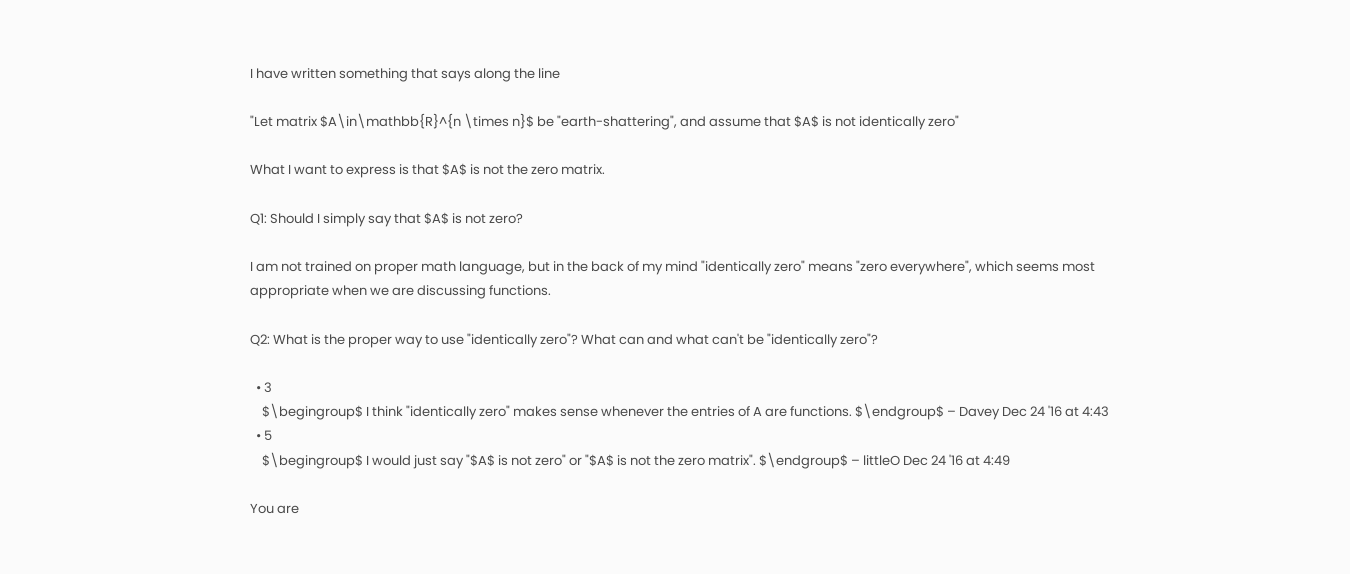I have written something that says along the line

"Let matrix $A\in\mathbb{R}^{n \times n}$ be "earth-shattering", and assume that $A$ is not identically zero"

What I want to express is that $A$ is not the zero matrix.

Q1: Should I simply say that $A$ is not zero?

I am not trained on proper math language, but in the back of my mind "identically zero" means "zero everywhere", which seems most appropriate when we are discussing functions.

Q2: What is the proper way to use "identically zero"? What can and what can't be "identically zero"?

  • 3
    $\begingroup$ I think "identically zero" makes sense whenever the entries of A are functions. $\endgroup$ – Davey Dec 24 '16 at 4:43
  • 5
    $\begingroup$ I would just say "$A$ is not zero" or "$A$ is not the zero matrix". $\endgroup$ – littleO Dec 24 '16 at 4:49

You are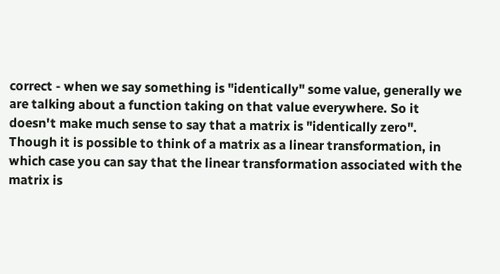correct - when we say something is "identically" some value, generally we are talking about a function taking on that value everywhere. So it doesn't make much sense to say that a matrix is "identically zero". Though it is possible to think of a matrix as a linear transformation, in which case you can say that the linear transformation associated with the matrix is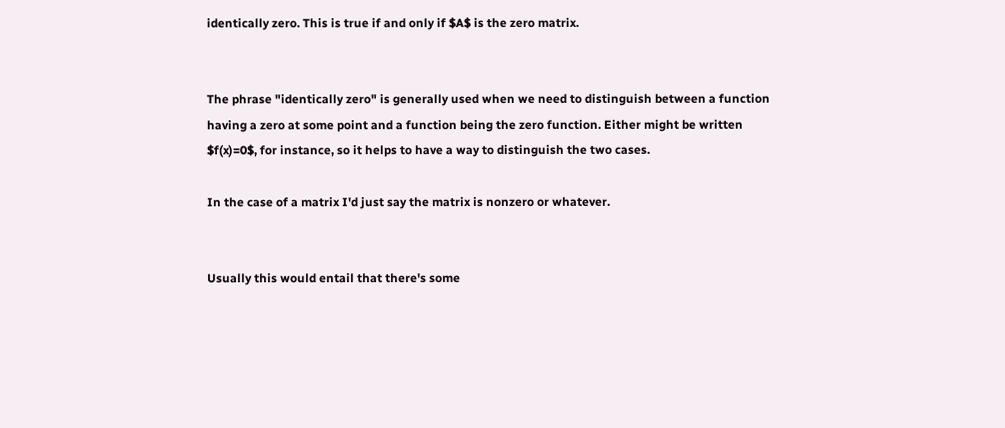identically zero. This is true if and only if $A$ is the zero matrix.


The phrase "identically zero" is generally used when we need to distinguish between a function having a zero at some point and a function being the zero function. Either might be written $f(x)=0$, for instance, so it helps to have a way to distinguish the two cases.

In the case of a matrix I'd just say the matrix is nonzero or whatever.


Usually this would entail that there's some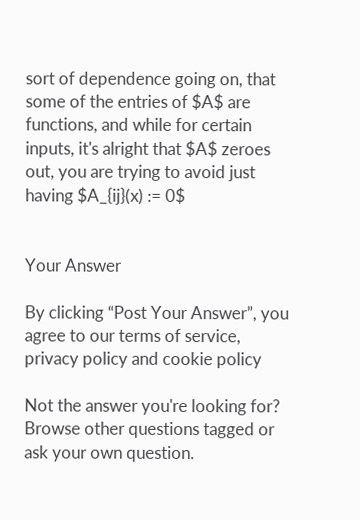sort of dependence going on, that some of the entries of $A$ are functions, and while for certain inputs, it's alright that $A$ zeroes out, you are trying to avoid just having $A_{ij}(x) := 0$


Your Answer

By clicking “Post Your Answer”, you agree to our terms of service, privacy policy and cookie policy

Not the answer you're looking for? Browse other questions tagged or ask your own question.